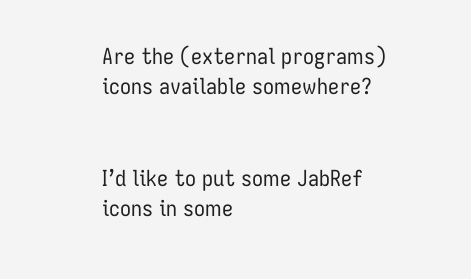Are the (external programs) icons available somewhere?


I’d like to put some JabRef icons in some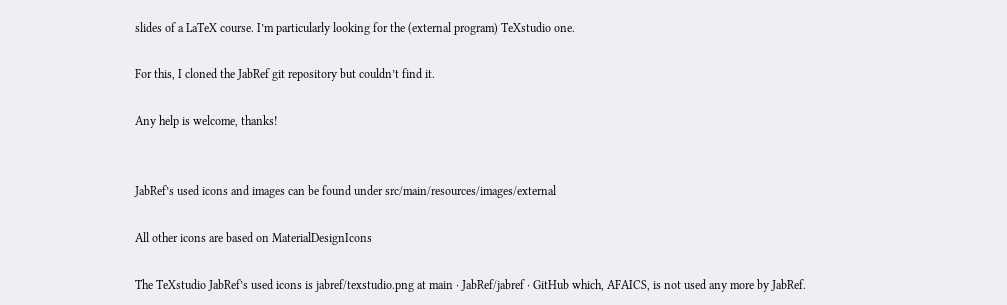slides of a LaTeX course. I’m particularly looking for the (external program) TeXstudio one.

For this, I cloned the JabRef git repository but couldn’t find it.

Any help is welcome, thanks!


JabRef’s used icons and images can be found under src/main/resources/images/external

All other icons are based on MaterialDesignIcons

The TeXstudio JabRef’s used icons is jabref/texstudio.png at main · JabRef/jabref · GitHub which, AFAICS, is not used any more by JabRef.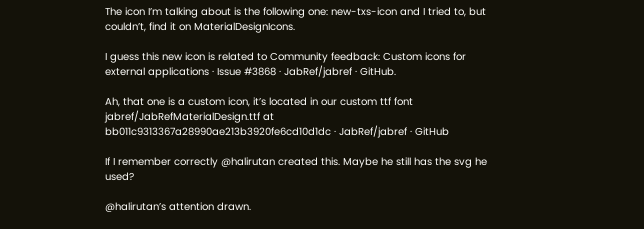The icon I’m talking about is the following one: new-txs-icon and I tried to, but couldn’t, find it on MaterialDesignIcons.

I guess this new icon is related to Community feedback: Custom icons for external applications · Issue #3868 · JabRef/jabref · GitHub.

Ah, that one is a custom icon, it’s located in our custom ttf font jabref/JabRefMaterialDesign.ttf at bb011c9313367a28990ae213b3920fe6cd10d1dc · JabRef/jabref · GitHub

If I remember correctly @halirutan created this. Maybe he still has the svg he used?

@halirutan’s attention drawn.